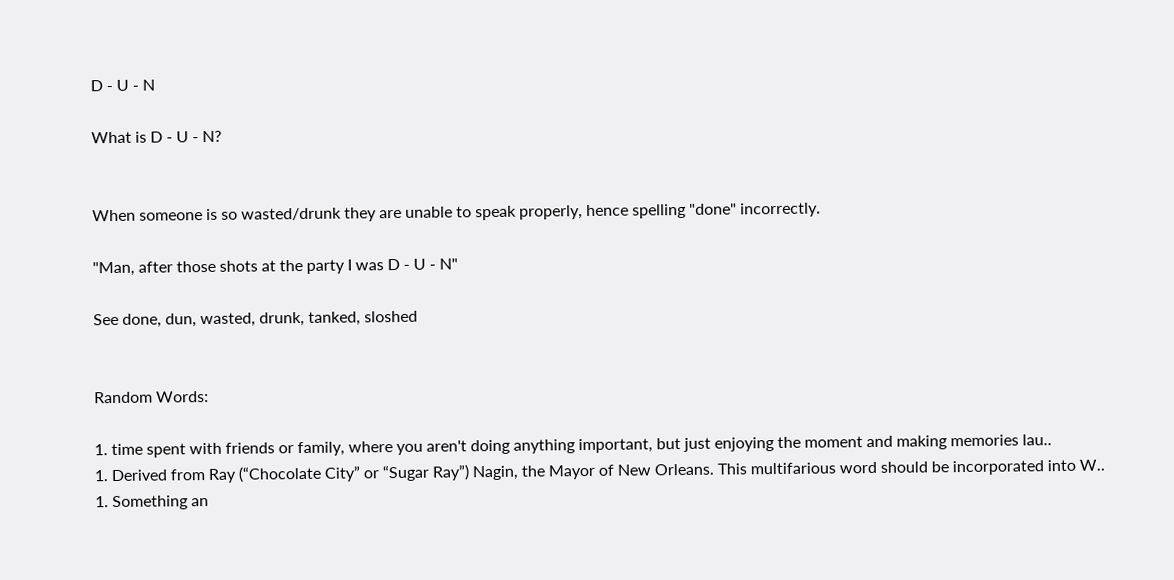D - U - N

What is D - U - N?


When someone is so wasted/drunk they are unable to speak properly, hence spelling "done" incorrectly.

"Man, after those shots at the party I was D - U - N"

See done, dun, wasted, drunk, tanked, sloshed


Random Words:

1. time spent with friends or family, where you aren't doing anything important, but just enjoying the moment and making memories lau..
1. Derived from Ray (“Chocolate City” or “Sugar Ray”) Nagin, the Mayor of New Orleans. This multifarious word should be incorporated into W..
1. Something an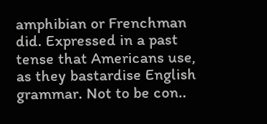amphibian or Frenchman did. Expressed in a past tense that Americans use, as they bastardise English grammar. Not to be con..